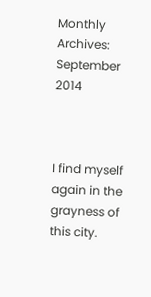Monthly Archives: September 2014



I find myself again in the grayness of this city.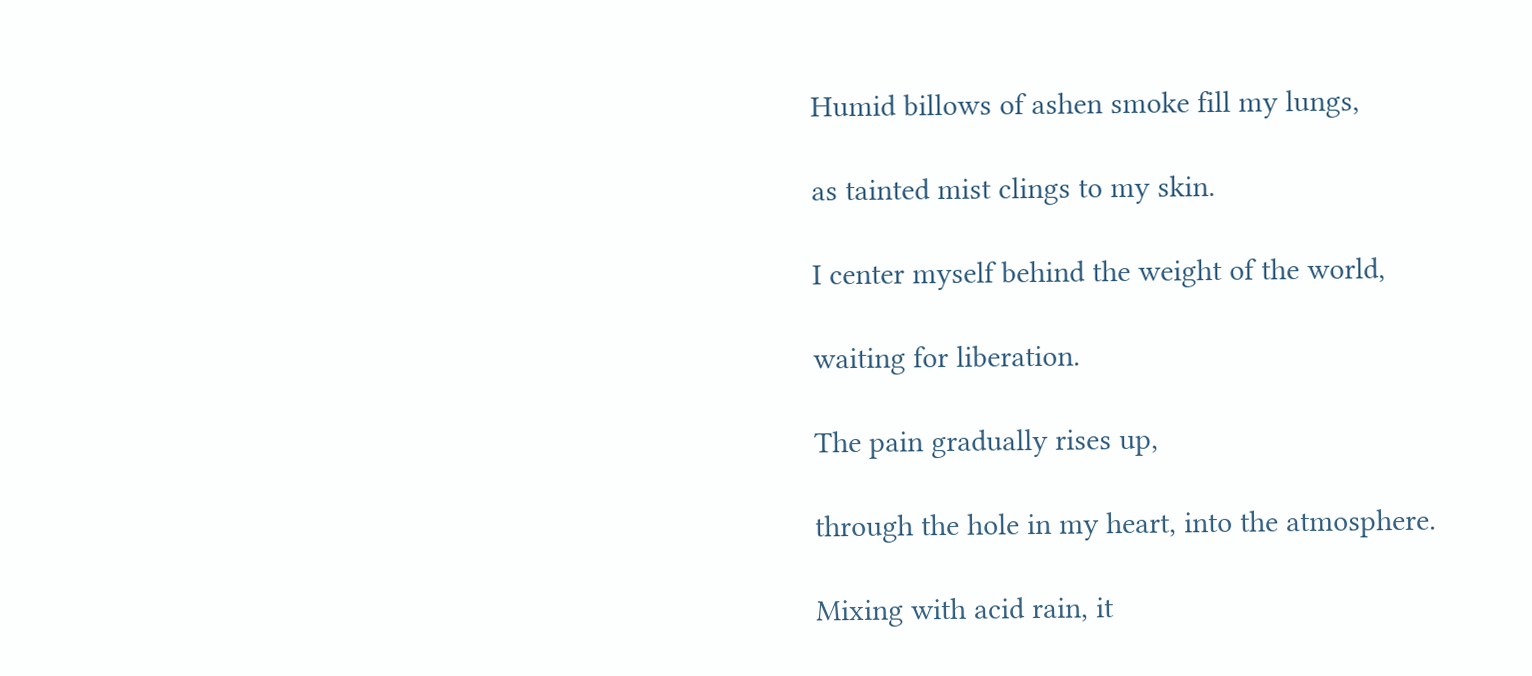Humid billows of ashen smoke fill my lungs,

as tainted mist clings to my skin.

I center myself behind the weight of the world,

waiting for liberation.

The pain gradually rises up,

through the hole in my heart, into the atmosphere.

Mixing with acid rain, it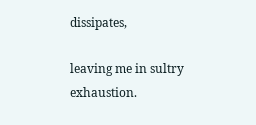dissipates,

leaving me in sultry exhaustion.